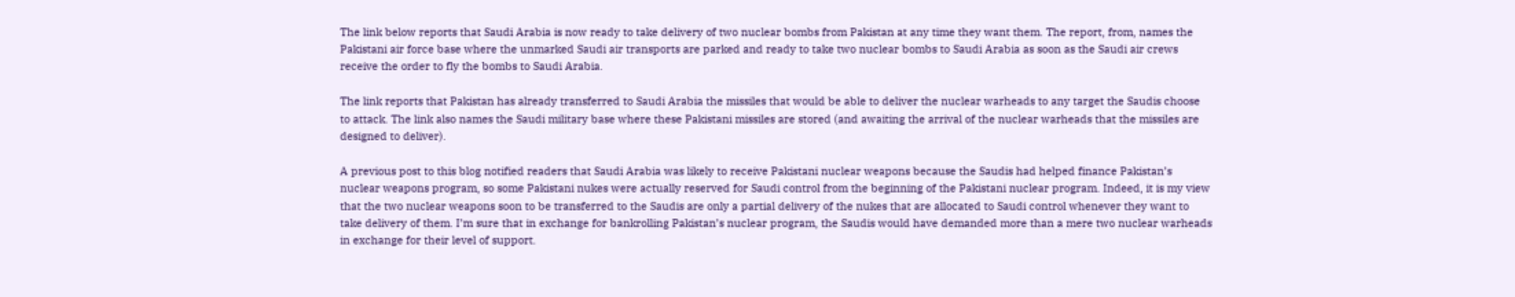The link below reports that Saudi Arabia is now ready to take delivery of two nuclear bombs from Pakistan at any time they want them. The report, from, names the Pakistani air force base where the unmarked Saudi air transports are parked and ready to take two nuclear bombs to Saudi Arabia as soon as the Saudi air crews receive the order to fly the bombs to Saudi Arabia.

The link reports that Pakistan has already transferred to Saudi Arabia the missiles that would be able to deliver the nuclear warheads to any target the Saudis choose to attack. The link also names the Saudi military base where these Pakistani missiles are stored (and awaiting the arrival of the nuclear warheads that the missiles are designed to deliver).

A previous post to this blog notified readers that Saudi Arabia was likely to receive Pakistani nuclear weapons because the Saudis had helped finance Pakistan’s nuclear weapons program, so some Pakistani nukes were actually reserved for Saudi control from the beginning of the Pakistani nuclear program. Indeed, it is my view that the two nuclear weapons soon to be transferred to the Saudis are only a partial delivery of the nukes that are allocated to Saudi control whenever they want to take delivery of them. I’m sure that in exchange for bankrolling Pakistan’s nuclear program, the Saudis would have demanded more than a mere two nuclear warheads in exchange for their level of support.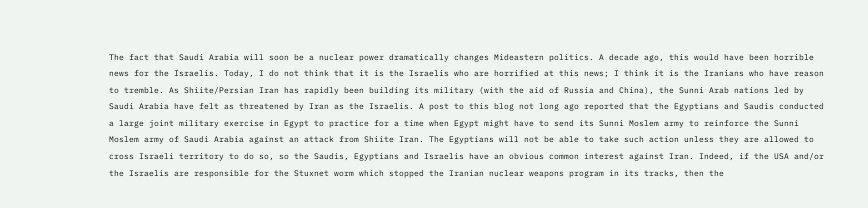The fact that Saudi Arabia will soon be a nuclear power dramatically changes Mideastern politics. A decade ago, this would have been horrible news for the Israelis. Today, I do not think that it is the Israelis who are horrified at this news; I think it is the Iranians who have reason to tremble. As Shiite/Persian Iran has rapidly been building its military (with the aid of Russia and China), the Sunni Arab nations led by Saudi Arabia have felt as threatened by Iran as the Israelis. A post to this blog not long ago reported that the Egyptians and Saudis conducted a large joint military exercise in Egypt to practice for a time when Egypt might have to send its Sunni Moslem army to reinforce the Sunni Moslem army of Saudi Arabia against an attack from Shiite Iran. The Egyptians will not be able to take such action unless they are allowed to cross Israeli territory to do so, so the Saudis, Egyptians and Israelis have an obvious common interest against Iran. Indeed, if the USA and/or the Israelis are responsible for the Stuxnet worm which stopped the Iranian nuclear weapons program in its tracks, then the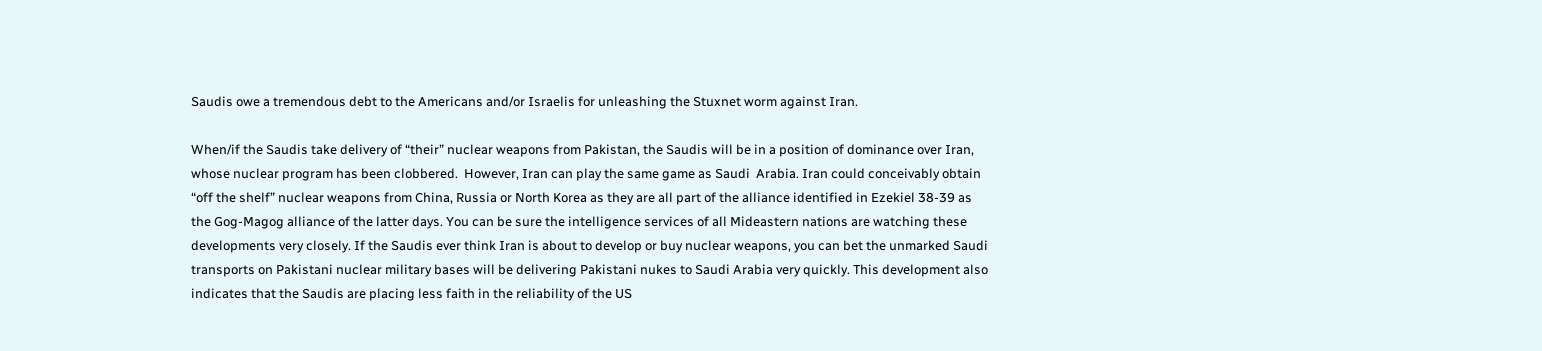Saudis owe a tremendous debt to the Americans and/or Israelis for unleashing the Stuxnet worm against Iran.

When/if the Saudis take delivery of “their” nuclear weapons from Pakistan, the Saudis will be in a position of dominance over Iran, whose nuclear program has been clobbered.  However, Iran can play the same game as Saudi  Arabia. Iran could conceivably obtain “off the shelf” nuclear weapons from China, Russia or North Korea as they are all part of the alliance identified in Ezekiel 38-39 as the Gog-Magog alliance of the latter days. You can be sure the intelligence services of all Mideastern nations are watching these developments very closely. If the Saudis ever think Iran is about to develop or buy nuclear weapons, you can bet the unmarked Saudi transports on Pakistani nuclear military bases will be delivering Pakistani nukes to Saudi Arabia very quickly. This development also indicates that the Saudis are placing less faith in the reliability of the US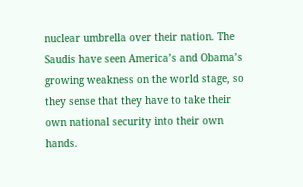nuclear umbrella over their nation. The Saudis have seen America’s and Obama’s growing weakness on the world stage, so they sense that they have to take their own national security into their own hands.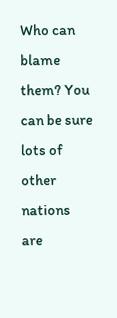Who can blame them? You can be sure lots of other nations are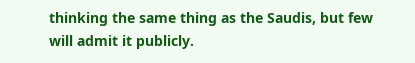thinking the same thing as the Saudis, but few will admit it publicly.